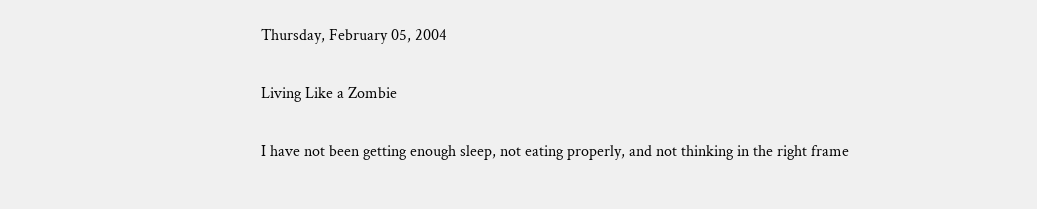Thursday, February 05, 2004

Living Like a Zombie

I have not been getting enough sleep, not eating properly, and not thinking in the right frame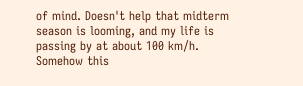of mind. Doesn't help that midterm season is looming, and my life is passing by at about 100 km/h. Somehow this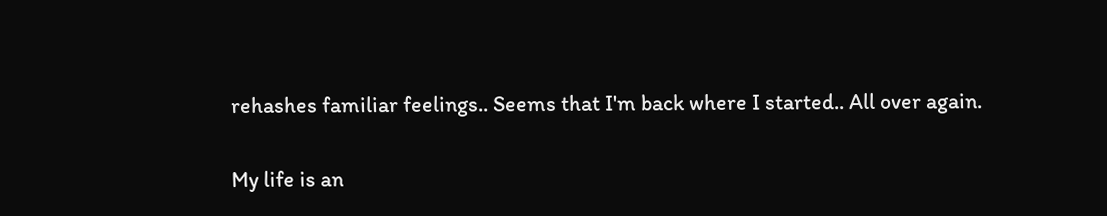rehashes familiar feelings.. Seems that I'm back where I started.. All over again.

My life is an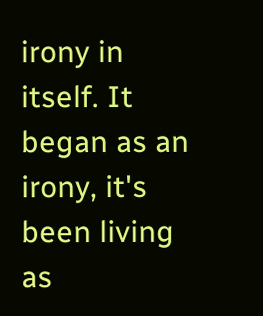irony in itself. It began as an irony, it's been living as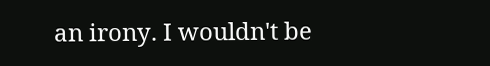an irony. I wouldn't be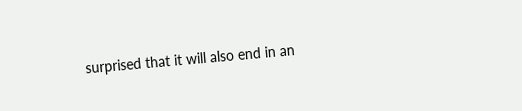surprised that it will also end in an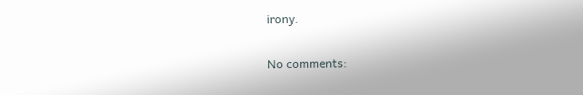irony.

No comments: